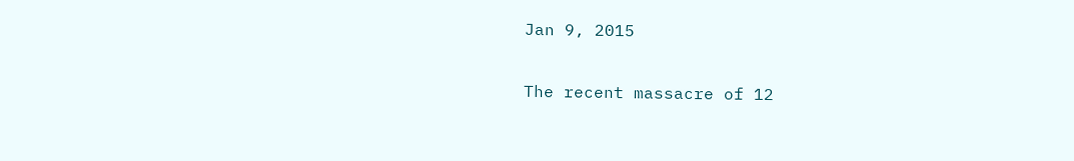Jan 9, 2015


The recent massacre of 12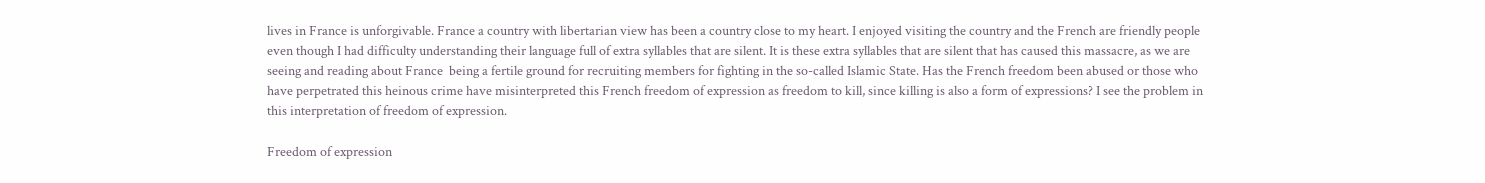lives in France is unforgivable. France a country with libertarian view has been a country close to my heart. I enjoyed visiting the country and the French are friendly people even though I had difficulty understanding their language full of extra syllables that are silent. It is these extra syllables that are silent that has caused this massacre, as we are seeing and reading about France  being a fertile ground for recruiting members for fighting in the so-called Islamic State. Has the French freedom been abused or those who have perpetrated this heinous crime have misinterpreted this French freedom of expression as freedom to kill, since killing is also a form of expressions? I see the problem in this interpretation of freedom of expression.

Freedom of expression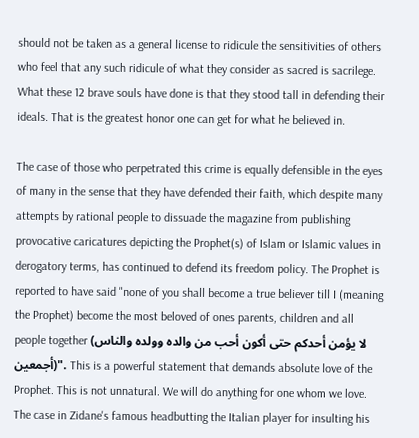should not be taken as a general license to ridicule the sensitivities of others who feel that any such ridicule of what they consider as sacred is sacrilege. What these 12 brave souls have done is that they stood tall in defending their ideals. That is the greatest honor one can get for what he believed in.

The case of those who perpetrated this crime is equally defensible in the eyes of many in the sense that they have defended their faith, which despite many attempts by rational people to dissuade the magazine from publishing provocative caricatures depicting the Prophet(s) of Islam or Islamic values in derogatory terms, has continued to defend its freedom policy. The Prophet is reported to have said "none of you shall become a true believer till I (meaning the Prophet) become the most beloved of ones parents, children and all people together (لا يؤمن أحدكم حتى أكون أحب من والده وولده والناس أجمعين)". This is a powerful statement that demands absolute love of the Prophet. This is not unnatural. We will do anything for one whom we love. The case in Zidane's famous headbutting the Italian player for insulting his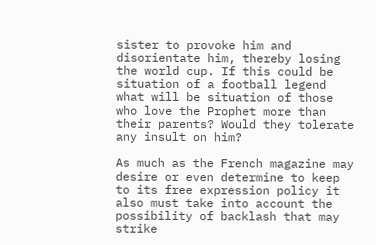sister to provoke him and disorientate him, thereby losing the world cup. If this could be situation of a football legend what will be situation of those who love the Prophet more than their parents? Would they tolerate any insult on him?

As much as the French magazine may desire or even determine to keep to its free expression policy it also must take into account the possibility of backlash that may strike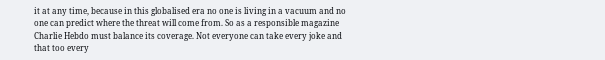it at any time, because in this globalised era no one is living in a vacuum and no one can predict where the threat will come from. So as a responsible magazine Charlie Hebdo must balance its coverage. Not everyone can take every joke and that too every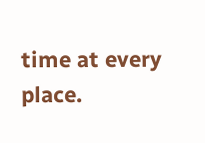time at every place.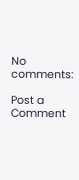No comments:

Post a Comment